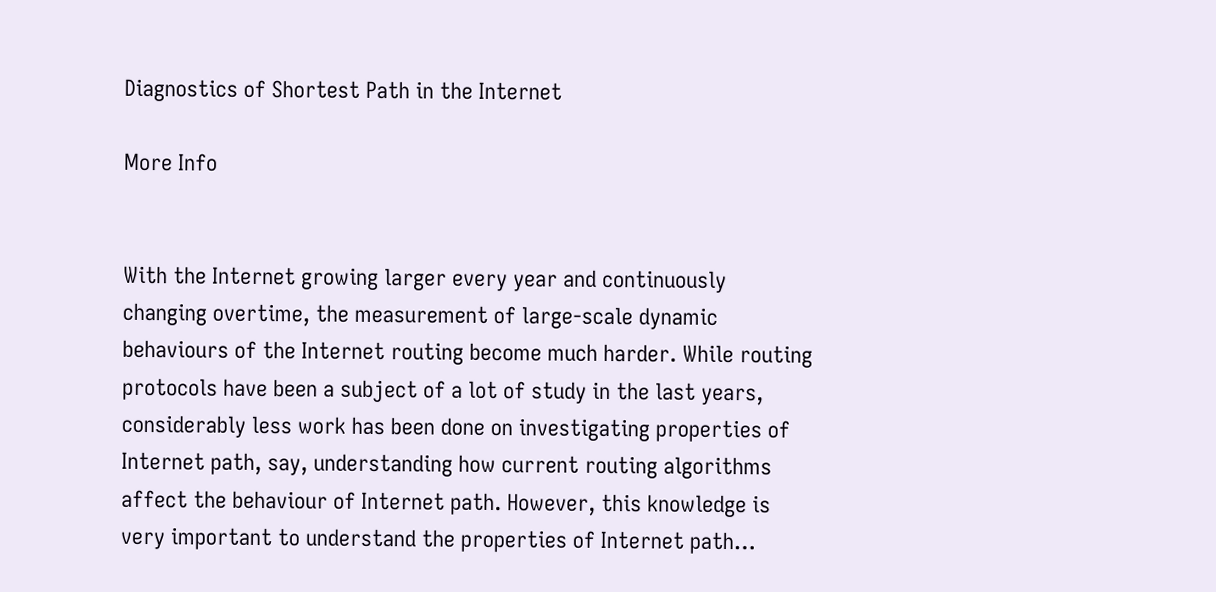Diagnostics of Shortest Path in the Internet

More Info


With the Internet growing larger every year and continuously changing overtime, the measurement of large-scale dynamic behaviours of the Internet routing become much harder. While routing protocols have been a subject of a lot of study in the last years, considerably less work has been done on investigating properties of Internet path, say, understanding how current routing algorithms affect the behaviour of Internet path. However, this knowledge is very important to understand the properties of Internet path…